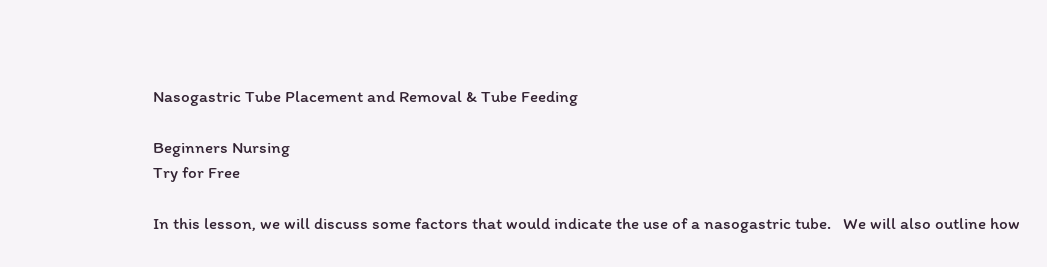Nasogastric Tube Placement and Removal & Tube Feeding

Beginners Nursing
Try for Free

In this lesson, we will discuss some factors that would indicate the use of a nasogastric tube.   We will also outline how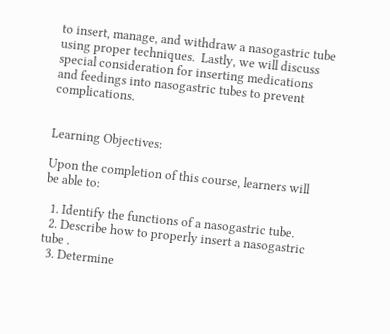to insert, manage, and withdraw a nasogastric tube using proper techniques.  Lastly, we will discuss special consideration for inserting medications and feedings into nasogastric tubes to prevent complications.


Learning Objectives:

Upon the completion of this course, learners will be able to:

  1. Identify the functions of a nasogastric tube.
  2. Describe how to properly insert a nasogastric tube .
  3. Determine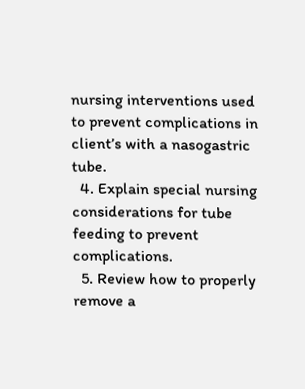nursing interventions used to prevent complications in client’s with a nasogastric tube.
  4. Explain special nursing considerations for tube feeding to prevent complications.
  5. Review how to properly remove a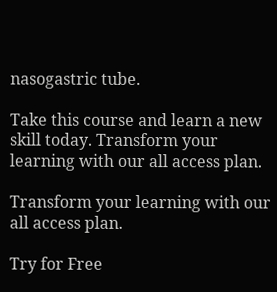nasogastric tube.

Take this course and learn a new skill today. Transform your learning with our all access plan.

Transform your learning with our all access plan.

Try for Free